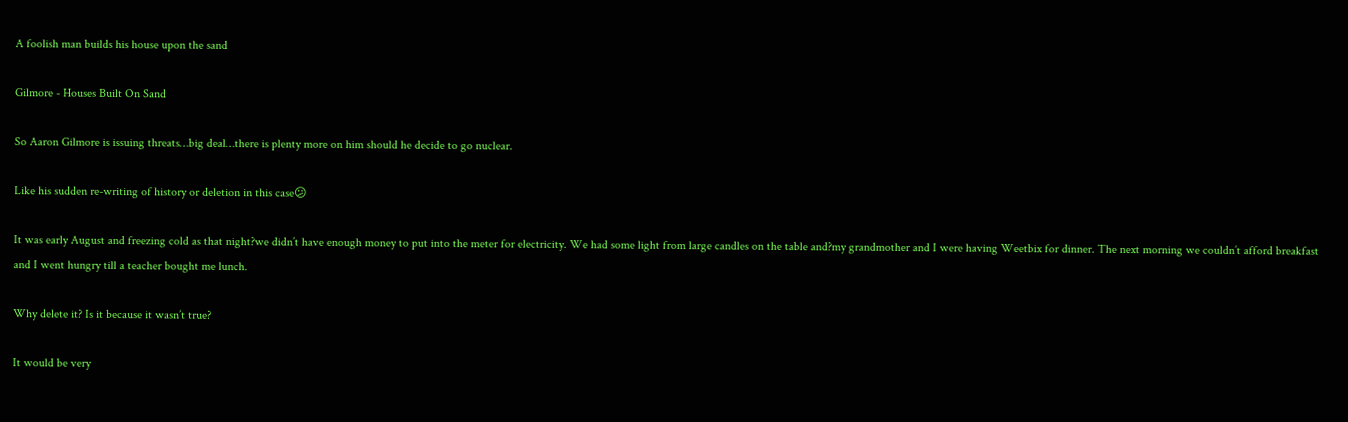A foolish man builds his house upon the sand

Gilmore - Houses Built On Sand

So Aaron Gilmore is issuing threats…big deal…there is plenty more on him should he decide to go nuclear.

Like his sudden re-writing of history or deletion in this case😕

It was early August and freezing cold as that night?we didn’t have enough money to put into the meter for electricity. We had some light from large candles on the table and?my grandmother and I were having Weetbix for dinner. The next morning we couldn’t afford breakfast and I went hungry till a teacher bought me lunch.

Why delete it? Is it because it wasn’t true?

It would be very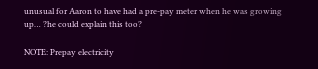unusual for Aaron to have had a pre-pay meter when he was growing up… ?he could explain this too?

NOTE: Prepay electricity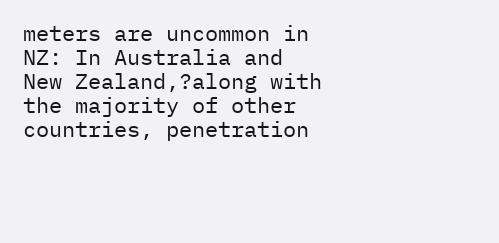meters are uncommon in NZ: In Australia and New Zealand,?along with the majority of other countries, penetration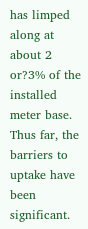has limped along at about 2 or?3% of the installed meter base. Thus far, the barriers to uptake have been significant.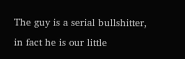The guy is a serial bullshitter, in fact he is our little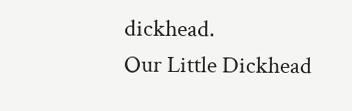dickhead.
Our Little Dickhead